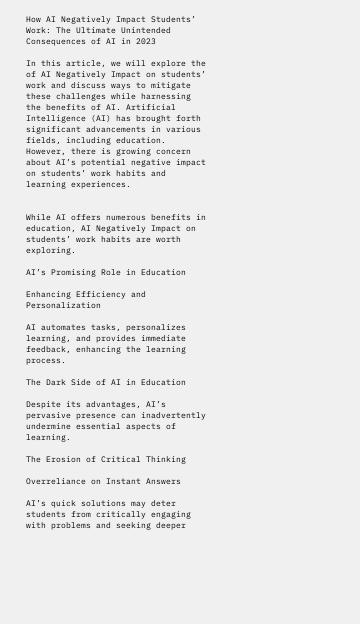How AI Negatively Impact Students’ Work: The Ultimate Unintended Consequences of AI in 2023

In this article, we will explore the of AI Negatively Impact on students’ work and discuss ways to mitigate these challenges while harnessing the benefits of AI. Artificial Intelligence (AI) has brought forth significant advancements in various fields, including education. However, there is growing concern about AI’s potential negative impact on students’ work habits and learning experiences.


While AI offers numerous benefits in education, AI Negatively Impact on students’ work habits are worth exploring.

AI’s Promising Role in Education

Enhancing Efficiency and Personalization

AI automates tasks, personalizes learning, and provides immediate feedback, enhancing the learning process.

The Dark Side of AI in Education

Despite its advantages, AI’s pervasive presence can inadvertently undermine essential aspects of learning.

The Erosion of Critical Thinking

Overreliance on Instant Answers

AI’s quick solutions may deter students from critically engaging with problems and seeking deeper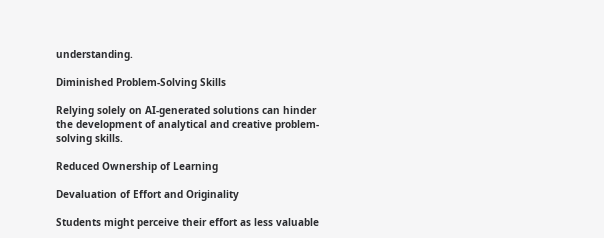understanding.

Diminished Problem-Solving Skills

Relying solely on AI-generated solutions can hinder the development of analytical and creative problem-solving skills.

Reduced Ownership of Learning

Devaluation of Effort and Originality

Students might perceive their effort as less valuable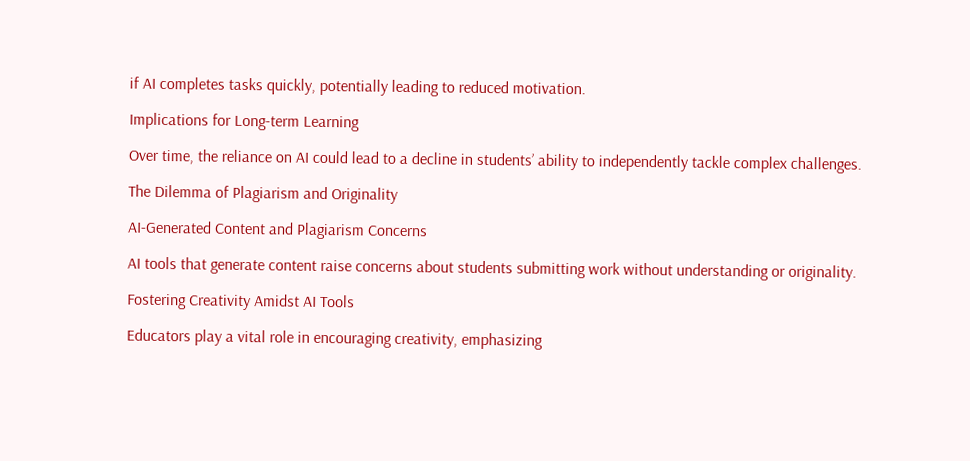if AI completes tasks quickly, potentially leading to reduced motivation.

Implications for Long-term Learning

Over time, the reliance on AI could lead to a decline in students’ ability to independently tackle complex challenges.

The Dilemma of Plagiarism and Originality

AI-Generated Content and Plagiarism Concerns

AI tools that generate content raise concerns about students submitting work without understanding or originality.

Fostering Creativity Amidst AI Tools

Educators play a vital role in encouraging creativity, emphasizing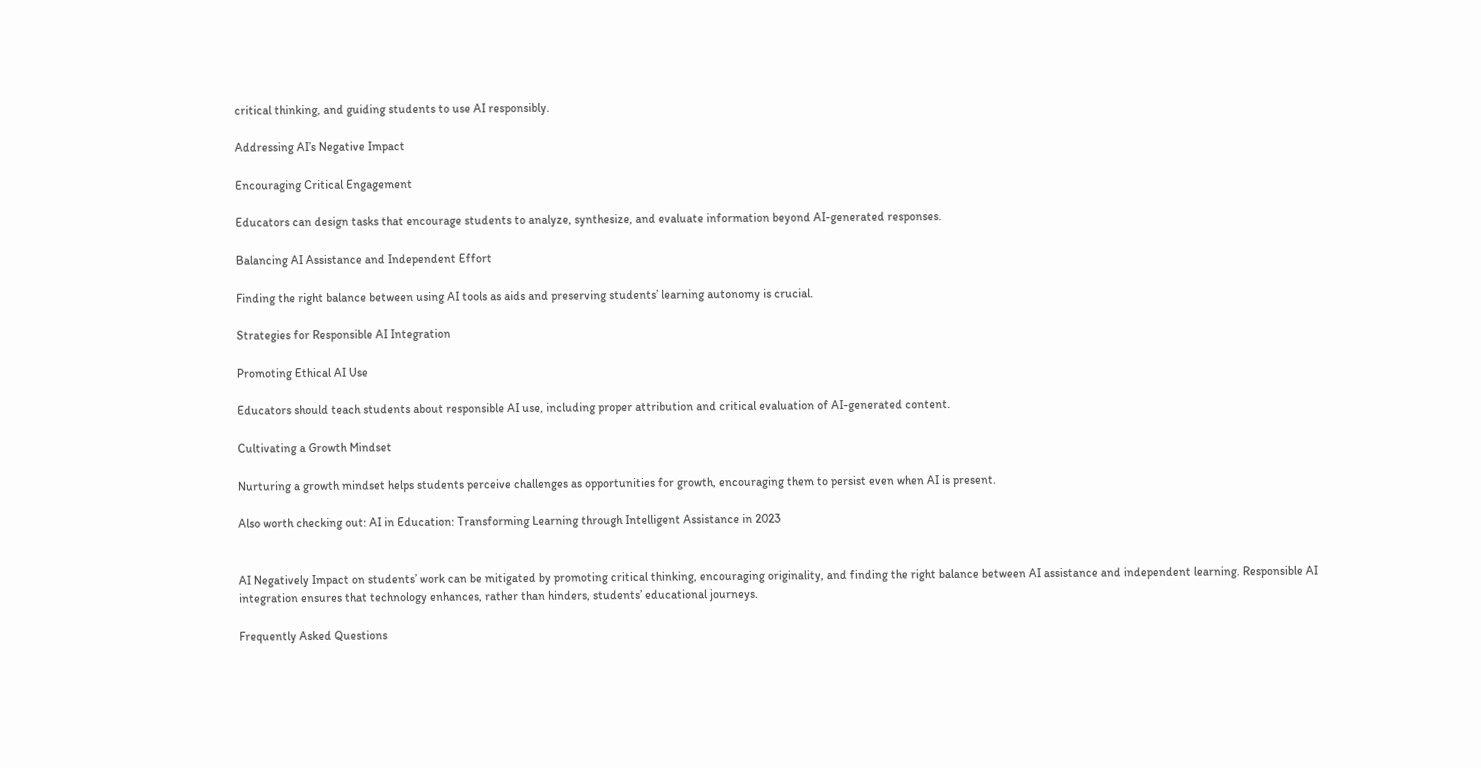critical thinking, and guiding students to use AI responsibly.

Addressing AI’s Negative Impact

Encouraging Critical Engagement

Educators can design tasks that encourage students to analyze, synthesize, and evaluate information beyond AI-generated responses.

Balancing AI Assistance and Independent Effort

Finding the right balance between using AI tools as aids and preserving students’ learning autonomy is crucial.

Strategies for Responsible AI Integration

Promoting Ethical AI Use

Educators should teach students about responsible AI use, including proper attribution and critical evaluation of AI-generated content.

Cultivating a Growth Mindset

Nurturing a growth mindset helps students perceive challenges as opportunities for growth, encouraging them to persist even when AI is present.

Also worth checking out: AI in Education: Transforming Learning through Intelligent Assistance in 2023


AI Negatively Impact on students’ work can be mitigated by promoting critical thinking, encouraging originality, and finding the right balance between AI assistance and independent learning. Responsible AI integration ensures that technology enhances, rather than hinders, students’ educational journeys.

Frequently Asked Questions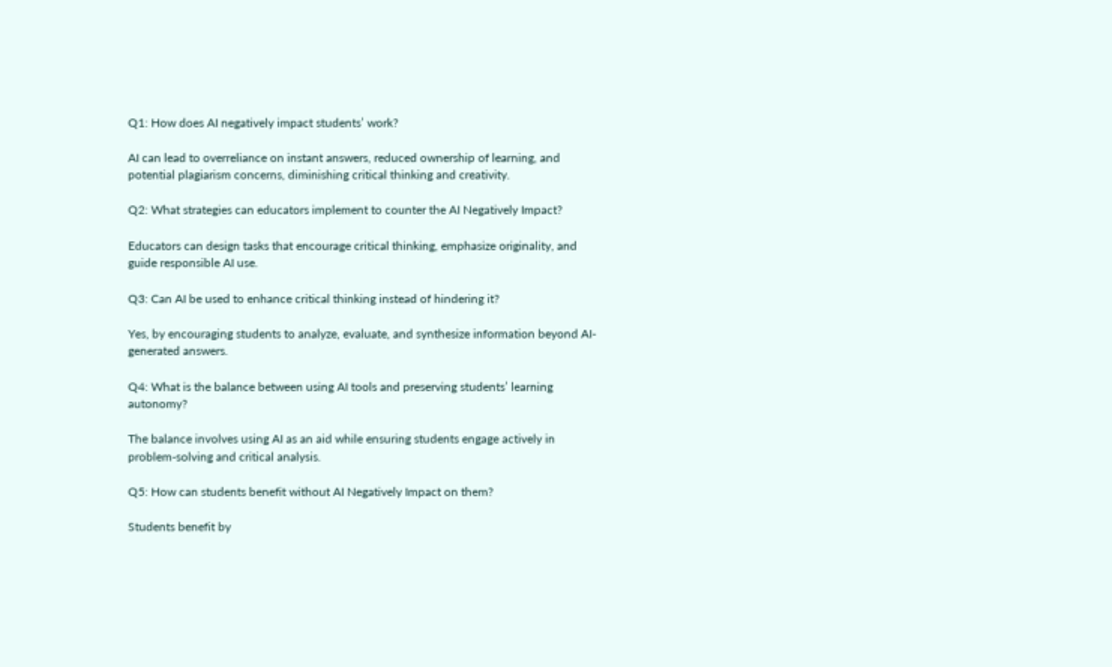Q1: How does AI negatively impact students’ work?

AI can lead to overreliance on instant answers, reduced ownership of learning, and potential plagiarism concerns, diminishing critical thinking and creativity.

Q2: What strategies can educators implement to counter the AI Negatively Impact?

Educators can design tasks that encourage critical thinking, emphasize originality, and guide responsible AI use.

Q3: Can AI be used to enhance critical thinking instead of hindering it?

Yes, by encouraging students to analyze, evaluate, and synthesize information beyond AI-generated answers.

Q4: What is the balance between using AI tools and preserving students’ learning autonomy?

The balance involves using AI as an aid while ensuring students engage actively in problem-solving and critical analysis.

Q5: How can students benefit without AI Negatively Impact on them?

Students benefit by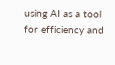using AI as a tool for efficiency and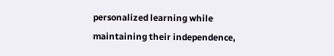personalized learning while maintaining their independence,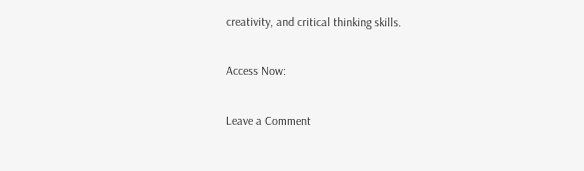creativity, and critical thinking skills.

Access Now:

Leave a Comment